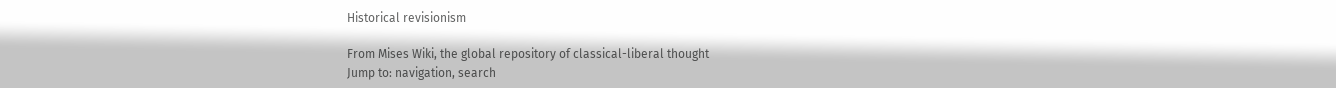Historical revisionism

From Mises Wiki, the global repository of classical-liberal thought
Jump to: navigation, search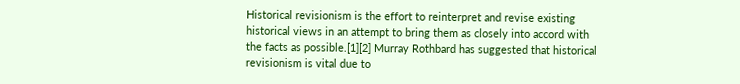Historical revisionism is the effort to reinterpret and revise existing historical views in an attempt to bring them as closely into accord with the facts as possible.[1][2] Murray Rothbard has suggested that historical revisionism is vital due to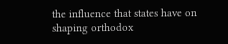the influence that states have on shaping orthodox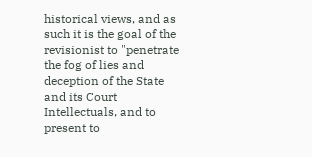historical views, and as such it is the goal of the revisionist to "penetrate the fog of lies and deception of the State and its Court Intellectuals, and to present to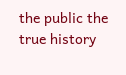the public the true history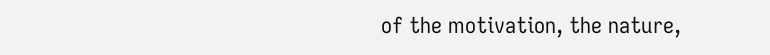of the motivation, the nature,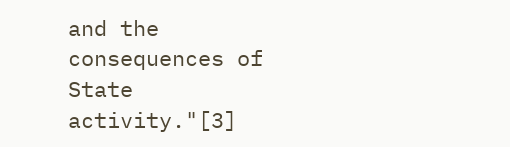and the consequences of State activity."[3]